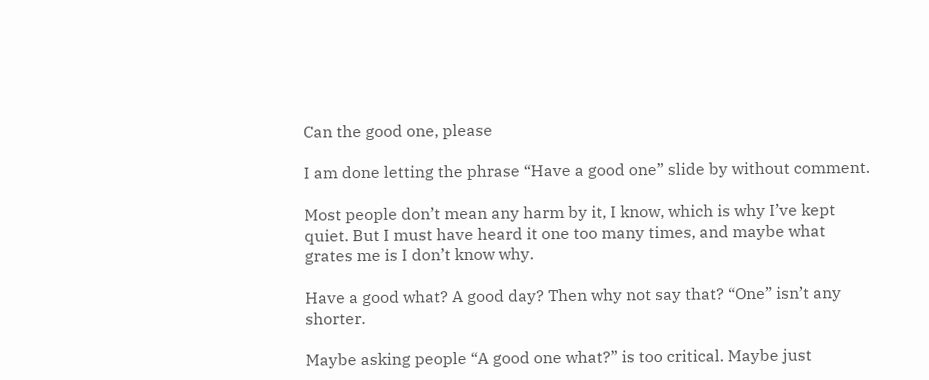Can the good one, please

I am done letting the phrase “Have a good one” slide by without comment.

Most people don’t mean any harm by it, I know, which is why I’ve kept quiet. But I must have heard it one too many times, and maybe what grates me is I don’t know why.

Have a good what? A good day? Then why not say that? “One” isn’t any shorter.

Maybe asking people “A good one what?” is too critical. Maybe just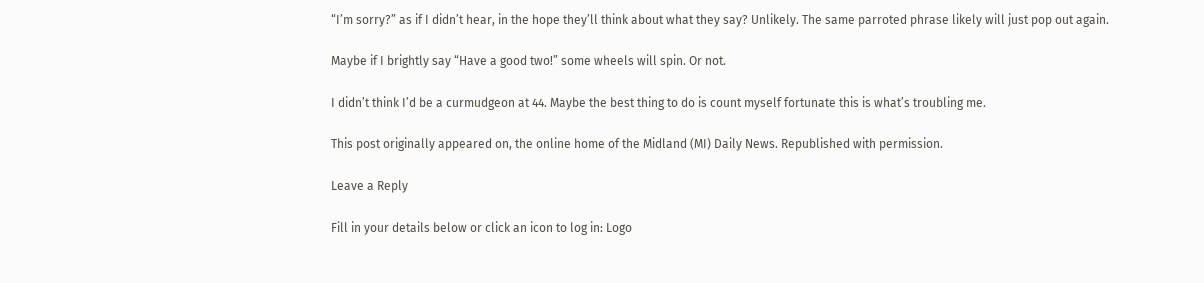“I’m sorry?” as if I didn’t hear, in the hope they’ll think about what they say? Unlikely. The same parroted phrase likely will just pop out again.

Maybe if I brightly say “Have a good two!” some wheels will spin. Or not.

I didn’t think I’d be a curmudgeon at 44. Maybe the best thing to do is count myself fortunate this is what’s troubling me.

This post originally appeared on, the online home of the Midland (MI) Daily News. Republished with permission.

Leave a Reply

Fill in your details below or click an icon to log in: Logo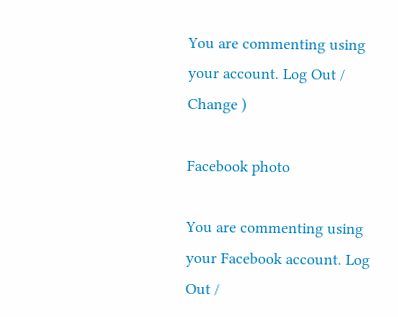You are commenting using your account. Log Out /  Change )

Facebook photo

You are commenting using your Facebook account. Log Out /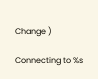Change )

Connecting to %s